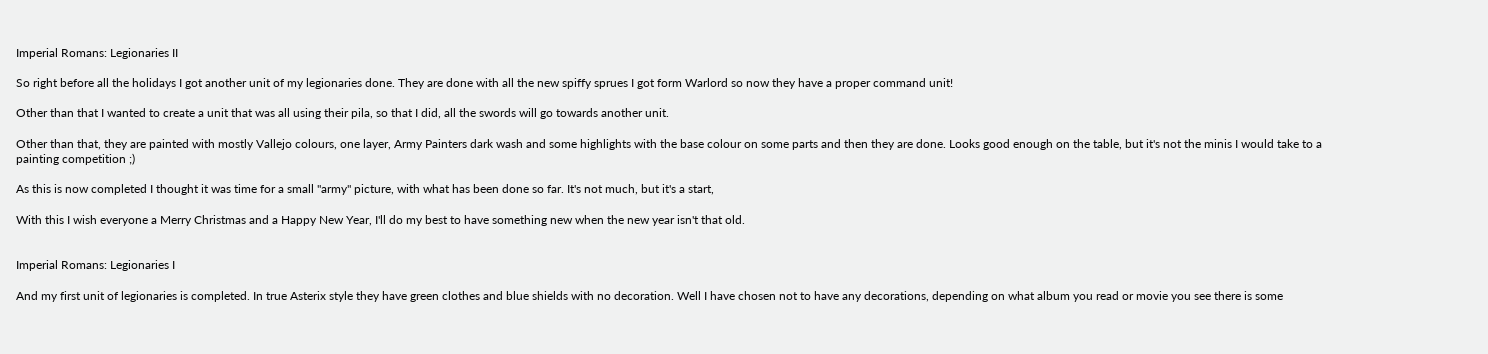Imperial Romans: Legionaries II

So right before all the holidays I got another unit of my legionaries done. They are done with all the new spiffy sprues I got form Warlord so now they have a proper command unit!

Other than that I wanted to create a unit that was all using their pila, so that I did, all the swords will go towards another unit.

Other than that, they are painted with mostly Vallejo colours, one layer, Army Painters dark wash and some highlights with the base colour on some parts and then they are done. Looks good enough on the table, but it's not the minis I would take to a painting competition ;)

As this is now completed I thought it was time for a small "army" picture, with what has been done so far. It's not much, but it's a start,

With this I wish everyone a Merry Christmas and a Happy New Year, I'll do my best to have something new when the new year isn't that old.


Imperial Romans: Legionaries I

And my first unit of legionaries is completed. In true Asterix style they have green clothes and blue shields with no decoration. Well I have chosen not to have any decorations, depending on what album you read or movie you see there is some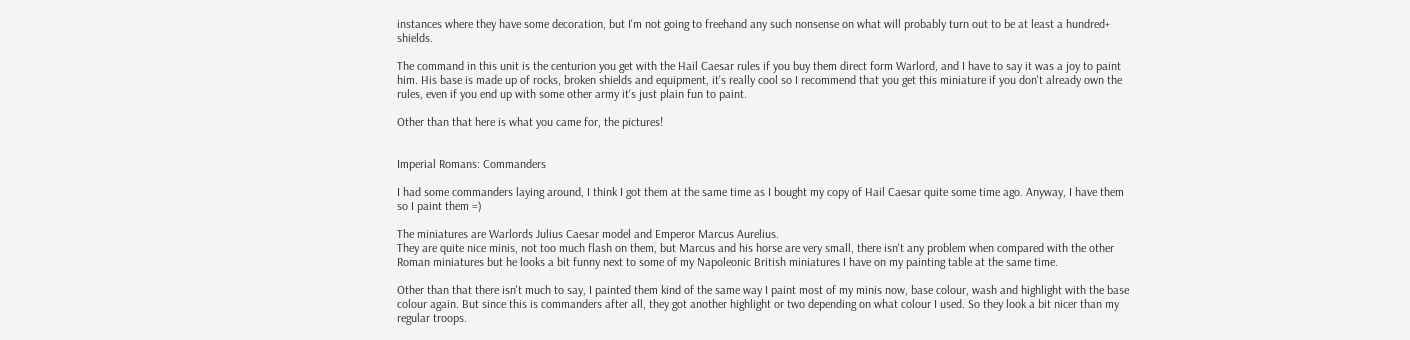instances where they have some decoration, but I'm not going to freehand any such nonsense on what will probably turn out to be at least a hundred+ shields.

The command in this unit is the centurion you get with the Hail Caesar rules if you buy them direct form Warlord, and I have to say it was a joy to paint him. His base is made up of rocks, broken shields and equipment, it's really cool so I recommend that you get this miniature if you don't already own the rules, even if you end up with some other army it's just plain fun to paint.

Other than that here is what you came for, the pictures!


Imperial Romans: Commanders

I had some commanders laying around, I think I got them at the same time as I bought my copy of Hail Caesar quite some time ago. Anyway, I have them so I paint them =)

The miniatures are Warlords Julius Caesar model and Emperor Marcus Aurelius.
They are quite nice minis, not too much flash on them, but Marcus and his horse are very small, there isn't any problem when compared with the other Roman miniatures but he looks a bit funny next to some of my Napoleonic British miniatures I have on my painting table at the same time.

Other than that there isn't much to say, I painted them kind of the same way I paint most of my minis now, base colour, wash and highlight with the base colour again. But since this is commanders after all, they got another highlight or two depending on what colour I used. So they look a bit nicer than my regular troops.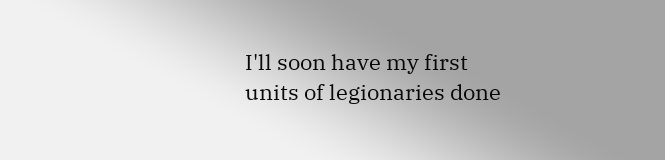I'll soon have my first units of legionaries done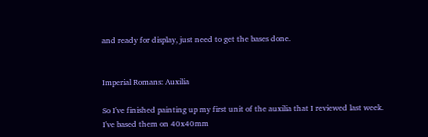and ready for display, just need to get the bases done.


Imperial Romans: Auxilia

So I've finished painting up my first unit of the auxilia that I reviewed last week.
I've based them on 40x40mm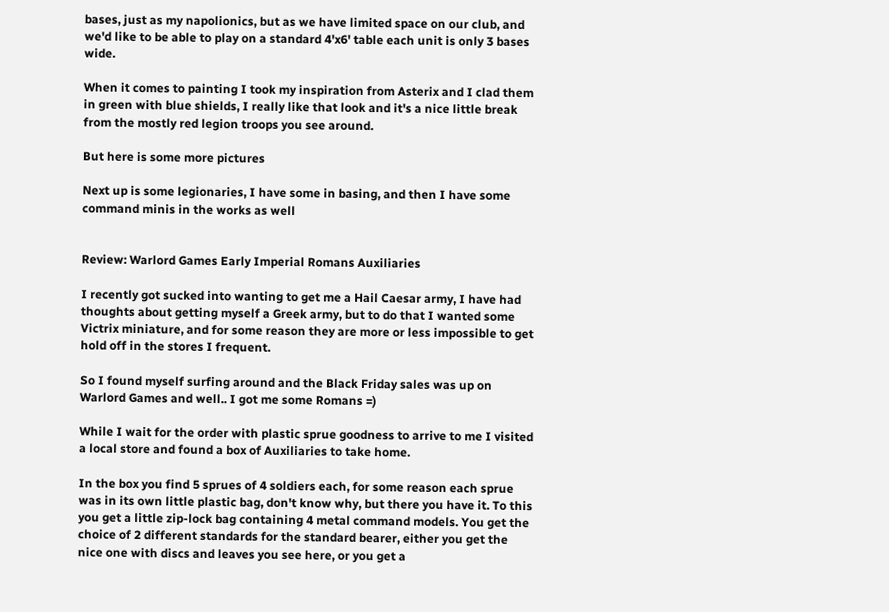bases, just as my napolionics, but as we have limited space on our club, and we'd like to be able to play on a standard 4'x6' table each unit is only 3 bases wide.

When it comes to painting I took my inspiration from Asterix and I clad them in green with blue shields, I really like that look and it's a nice little break from the mostly red legion troops you see around.

But here is some more pictures

Next up is some legionaries, I have some in basing, and then I have some command minis in the works as well


Review: Warlord Games Early Imperial Romans Auxiliaries

I recently got sucked into wanting to get me a Hail Caesar army, I have had thoughts about getting myself a Greek army, but to do that I wanted some Victrix miniature, and for some reason they are more or less impossible to get hold off in the stores I frequent.

So I found myself surfing around and the Black Friday sales was up on Warlord Games and well.. I got me some Romans =)

While I wait for the order with plastic sprue goodness to arrive to me I visited a local store and found a box of Auxiliaries to take home.

In the box you find 5 sprues of 4 soldiers each, for some reason each sprue was in its own little plastic bag, don't know why, but there you have it. To this you get a little zip-lock bag containing 4 metal command models. You get the choice of 2 different standards for the standard bearer, either you get the nice one with discs and leaves you see here, or you get a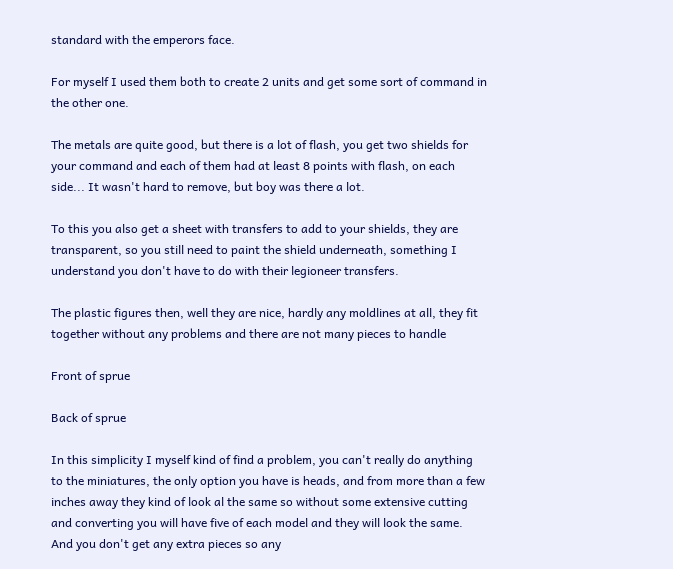standard with the emperors face.

For myself I used them both to create 2 units and get some sort of command in the other one.

The metals are quite good, but there is a lot of flash, you get two shields for your command and each of them had at least 8 points with flash, on each side... It wasn't hard to remove, but boy was there a lot.

To this you also get a sheet with transfers to add to your shields, they are transparent, so you still need to paint the shield underneath, something I understand you don't have to do with their legioneer transfers.

The plastic figures then, well they are nice, hardly any moldlines at all, they fit together without any problems and there are not many pieces to handle

Front of sprue

Back of sprue

In this simplicity I myself kind of find a problem, you can't really do anything to the miniatures, the only option you have is heads, and from more than a few inches away they kind of look al the same so without some extensive cutting and converting you will have five of each model and they will look the same. And you don't get any extra pieces so any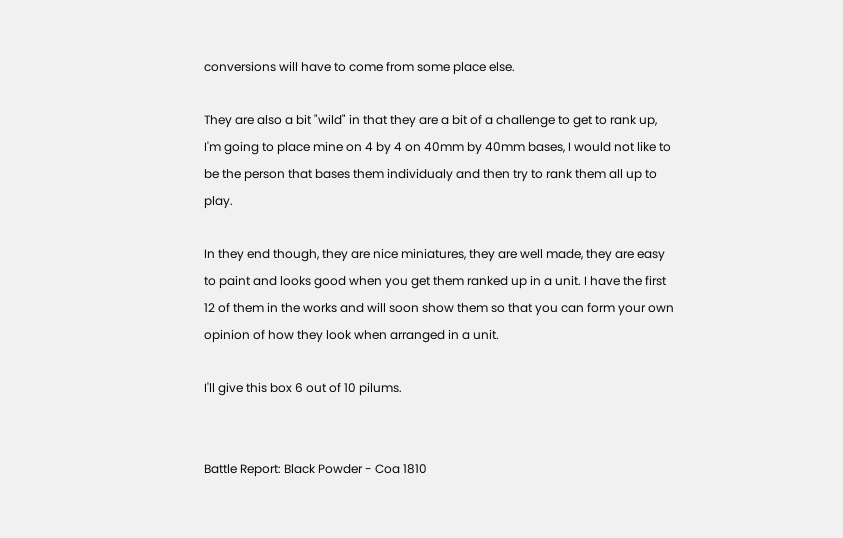conversions will have to come from some place else.

They are also a bit "wild" in that they are a bit of a challenge to get to rank up, I'm going to place mine on 4 by 4 on 40mm by 40mm bases, I would not like to be the person that bases them individualy and then try to rank them all up to play.

In they end though, they are nice miniatures, they are well made, they are easy to paint and looks good when you get them ranked up in a unit. I have the first 12 of them in the works and will soon show them so that you can form your own opinion of how they look when arranged in a unit.

I'll give this box 6 out of 10 pilums.


Battle Report: Black Powder - Coa 1810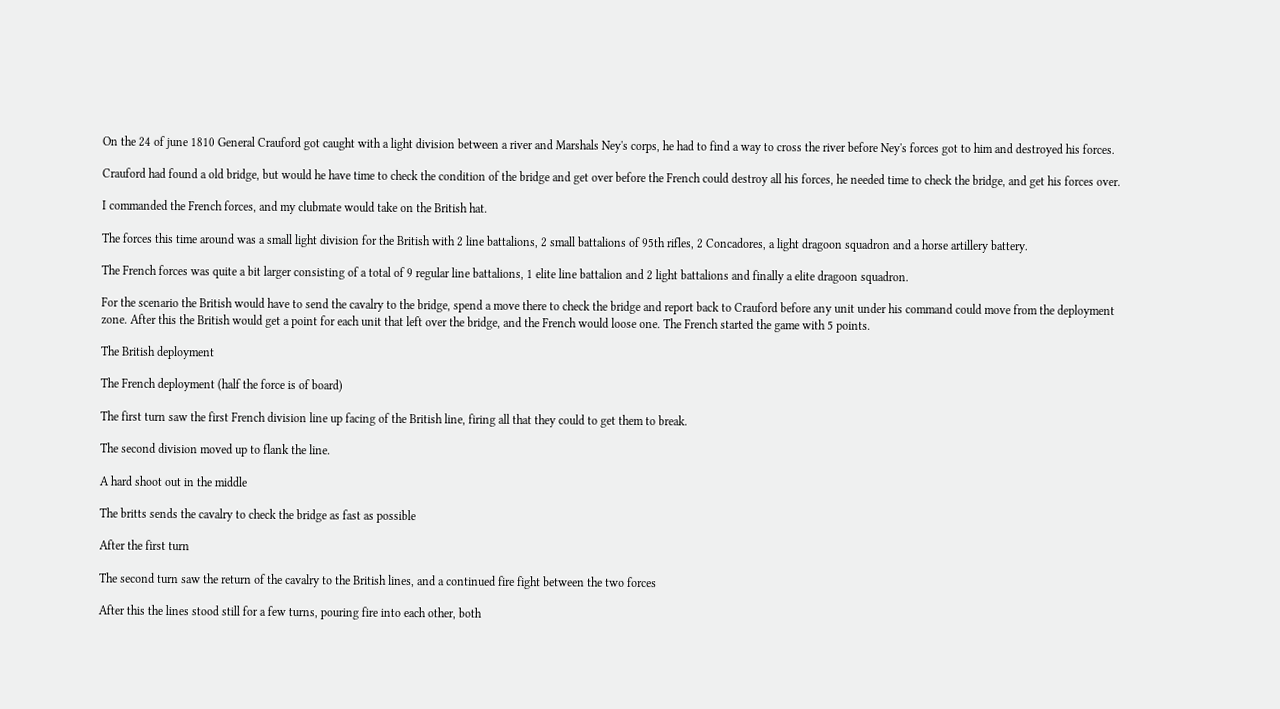On the 24 of june 1810 General Crauford got caught with a light division between a river and Marshals Ney's corps, he had to find a way to cross the river before Ney's forces got to him and destroyed his forces.

Crauford had found a old bridge, but would he have time to check the condition of the bridge and get over before the French could destroy all his forces, he needed time to check the bridge, and get his forces over.

I commanded the French forces, and my clubmate would take on the British hat.

The forces this time around was a small light division for the British with 2 line battalions, 2 small battalions of 95th rifles, 2 Concadores, a light dragoon squadron and a horse artillery battery.

The French forces was quite a bit larger consisting of a total of 9 regular line battalions, 1 elite line battalion and 2 light battalions and finally a elite dragoon squadron.

For the scenario the British would have to send the cavalry to the bridge, spend a move there to check the bridge and report back to Crauford before any unit under his command could move from the deployment zone. After this the British would get a point for each unit that left over the bridge, and the French would loose one. The French started the game with 5 points.

The British deployment

The French deployment (half the force is of board)

The first turn saw the first French division line up facing of the British line, firing all that they could to get them to break.

The second division moved up to flank the line.

A hard shoot out in the middle

The britts sends the cavalry to check the bridge as fast as possible

After the first turn

The second turn saw the return of the cavalry to the British lines, and a continued fire fight between the two forces

After this the lines stood still for a few turns, pouring fire into each other, both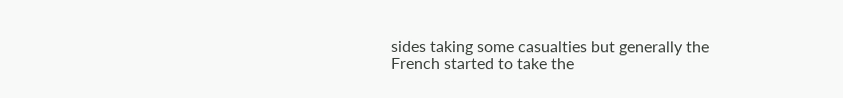sides taking some casualties but generally the French started to take the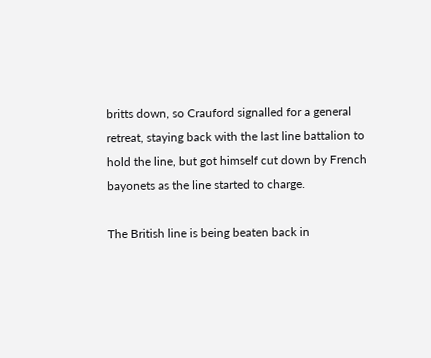britts down, so Crauford signalled for a general retreat, staying back with the last line battalion to hold the line, but got himself cut down by French bayonets as the line started to charge.

The British line is being beaten back in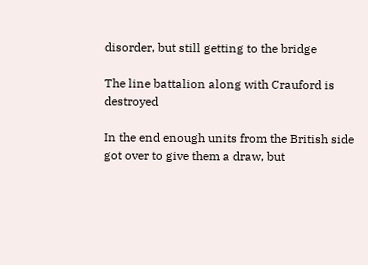disorder, but still getting to the bridge

The line battalion along with Crauford is destroyed

In the end enough units from the British side got over to give them a draw, but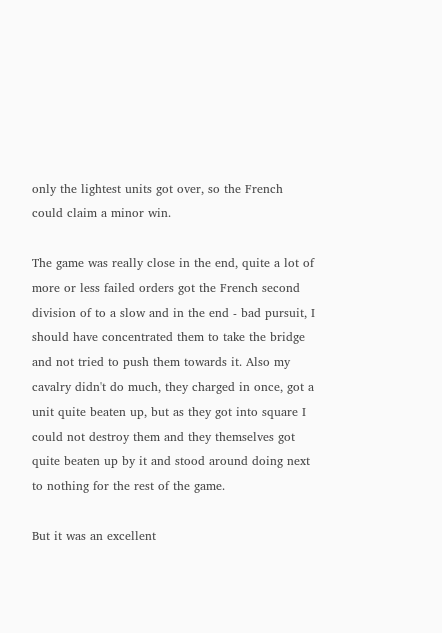only the lightest units got over, so the French could claim a minor win.

The game was really close in the end, quite a lot of more or less failed orders got the French second division of to a slow and in the end - bad pursuit, I should have concentrated them to take the bridge and not tried to push them towards it. Also my cavalry didn't do much, they charged in once, got a unit quite beaten up, but as they got into square I could not destroy them and they themselves got quite beaten up by it and stood around doing next to nothing for the rest of the game.

But it was an excellent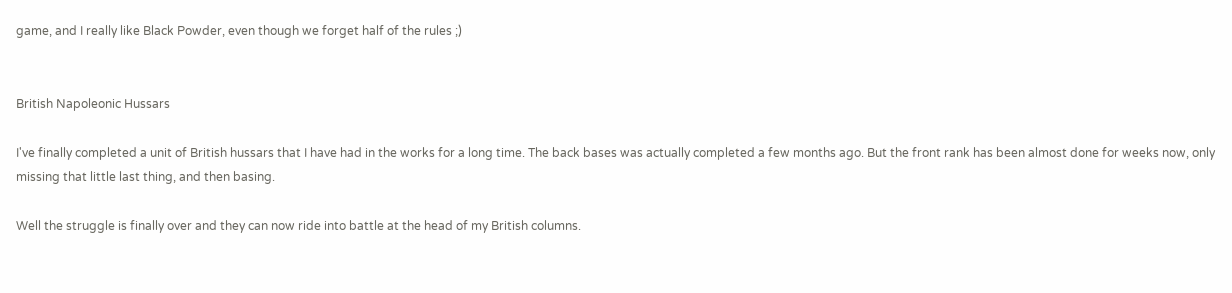game, and I really like Black Powder, even though we forget half of the rules ;)


British Napoleonic Hussars

I've finally completed a unit of British hussars that I have had in the works for a long time. The back bases was actually completed a few months ago. But the front rank has been almost done for weeks now, only missing that little last thing, and then basing.

Well the struggle is finally over and they can now ride into battle at the head of my British columns.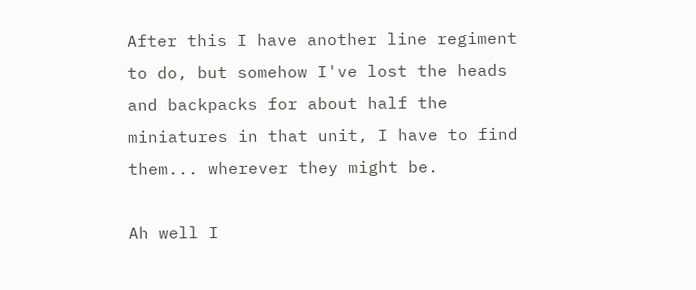After this I have another line regiment to do, but somehow I've lost the heads and backpacks for about half the miniatures in that unit, I have to find them... wherever they might be.

Ah well I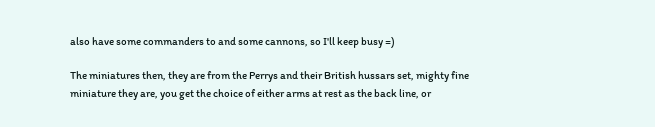also have some commanders to and some cannons, so I'll keep busy =)

The miniatures then, they are from the Perrys and their British hussars set, mighty fine miniature they are, you get the choice of either arms at rest as the back line, or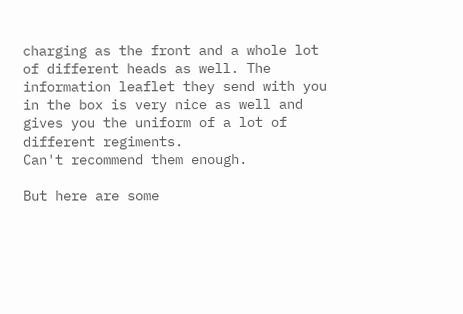charging as the front and a whole lot of different heads as well. The information leaflet they send with you in the box is very nice as well and gives you the uniform of a lot of different regiments.
Can't recommend them enough.

But here are some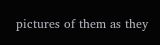pictures of them as they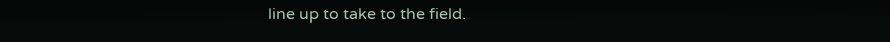line up to take to the field.